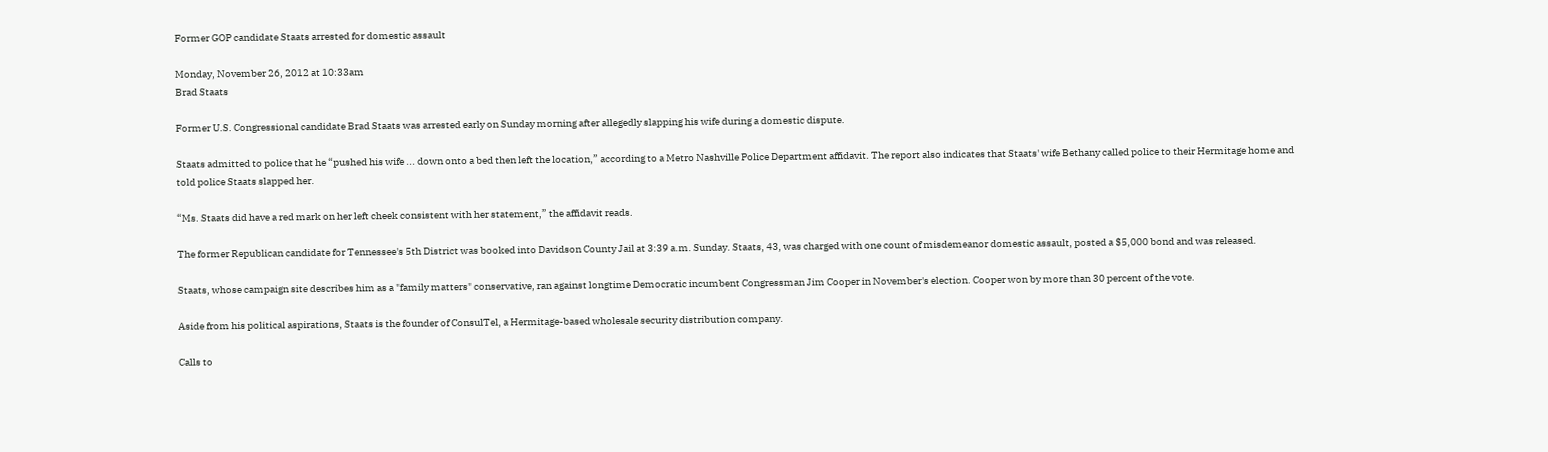Former GOP candidate Staats arrested for domestic assault

Monday, November 26, 2012 at 10:33am
Brad Staats

Former U.S. Congressional candidate Brad Staats was arrested early on Sunday morning after allegedly slapping his wife during a domestic dispute.

Staats admitted to police that he “pushed his wife ... down onto a bed then left the location,” according to a Metro Nashville Police Department affidavit. The report also indicates that Staats' wife Bethany called police to their Hermitage home and told police Staats slapped her.

“Ms. Staats did have a red mark on her left cheek consistent with her statement,” the affidavit reads.

The former Republican candidate for Tennessee's 5th District was booked into Davidson County Jail at 3:39 a.m. Sunday. Staats, 43, was charged with one count of misdemeanor domestic assault, posted a $5,000 bond and was released.

Staats, whose campaign site describes him as a "family matters" conservative, ran against longtime Democratic incumbent Congressman Jim Cooper in November's election. Cooper won by more than 30 percent of the vote.

Aside from his political aspirations, Staats is the founder of ConsulTel, a Hermitage-based wholesale security distribution company.

Calls to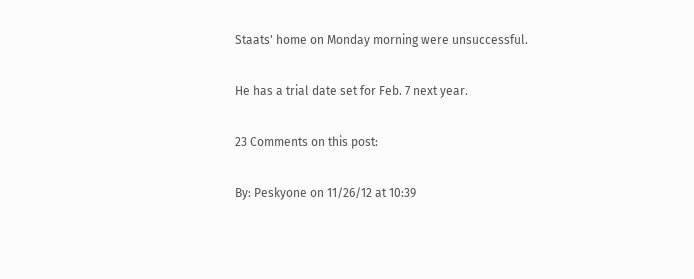Staats' home on Monday morning were unsuccessful.

He has a trial date set for Feb. 7 next year.

23 Comments on this post:

By: Peskyone on 11/26/12 at 10:39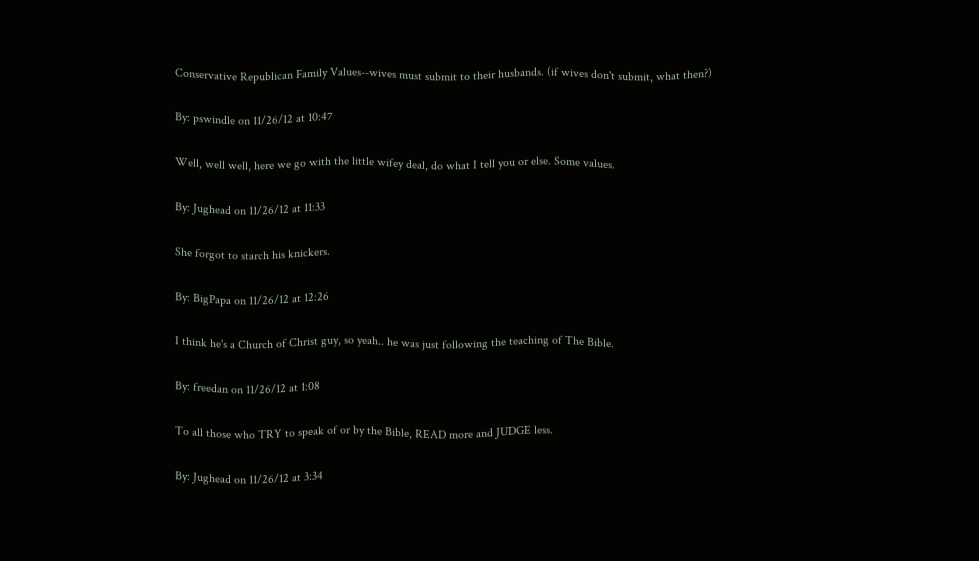Conservative Republican Family Values--wives must submit to their husbands. (if wives don't submit, what then?)

By: pswindle on 11/26/12 at 10:47

Well, well well, here we go with the little wifey deal, do what I tell you or else. Some values.

By: Jughead on 11/26/12 at 11:33

She forgot to starch his knickers.

By: BigPapa on 11/26/12 at 12:26

I think he's a Church of Christ guy, so yeah.. he was just following the teaching of The Bible.

By: freedan on 11/26/12 at 1:08

To all those who TRY to speak of or by the Bible, READ more and JUDGE less.

By: Jughead on 11/26/12 at 3:34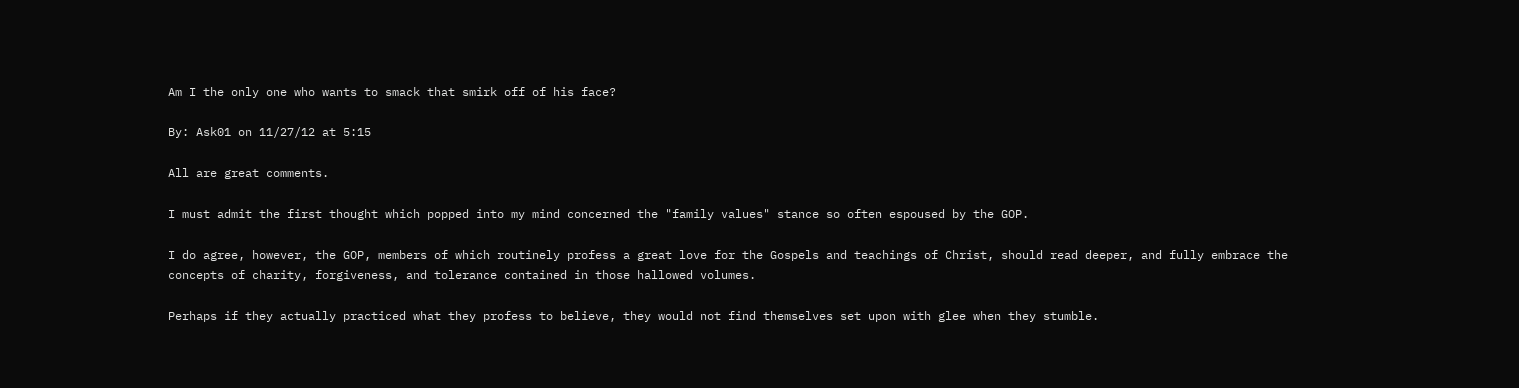Am I the only one who wants to smack that smirk off of his face?

By: Ask01 on 11/27/12 at 5:15

All are great comments.

I must admit the first thought which popped into my mind concerned the "family values" stance so often espoused by the GOP.

I do agree, however, the GOP, members of which routinely profess a great love for the Gospels and teachings of Christ, should read deeper, and fully embrace the concepts of charity, forgiveness, and tolerance contained in those hallowed volumes.

Perhaps if they actually practiced what they profess to believe, they would not find themselves set upon with glee when they stumble.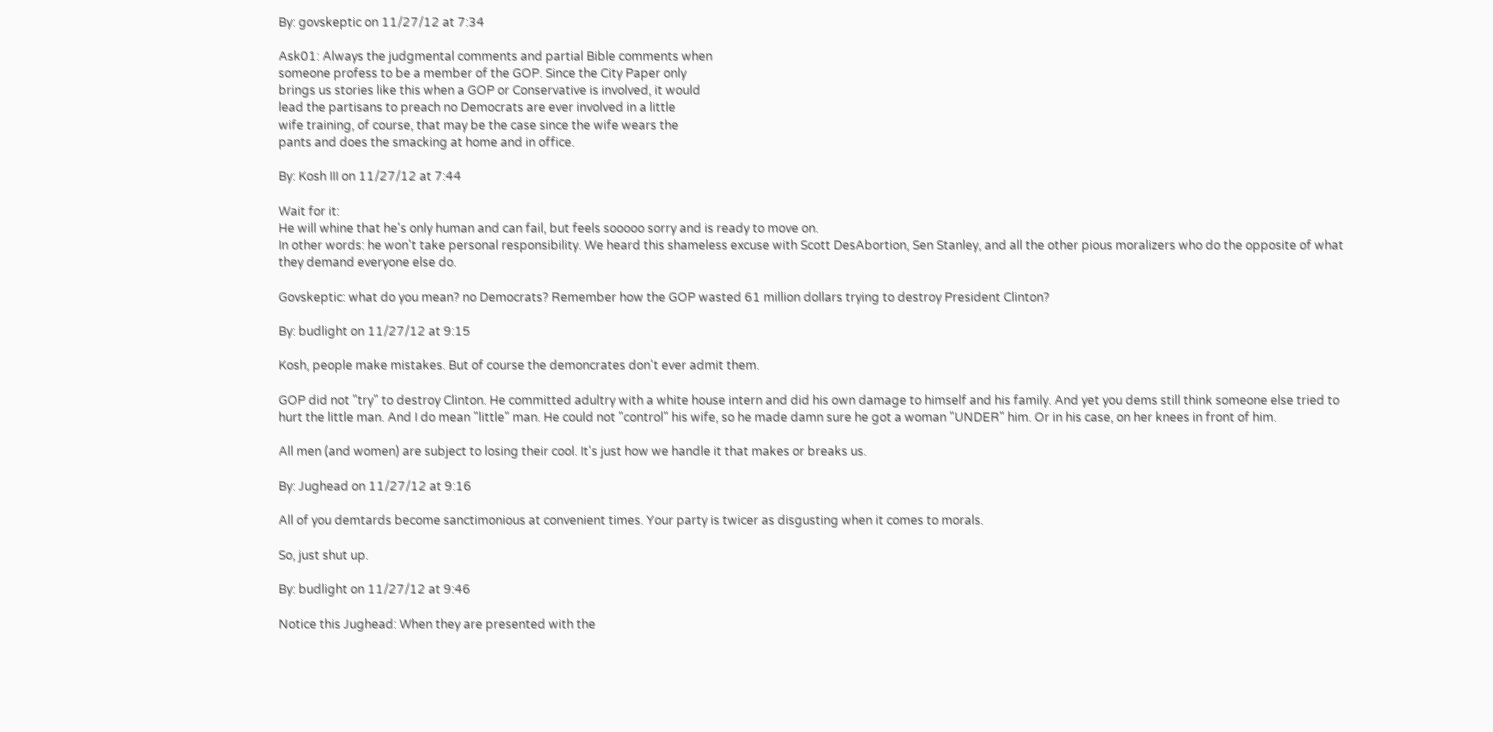By: govskeptic on 11/27/12 at 7:34

Ask01: Always the judgmental comments and partial Bible comments when
someone profess to be a member of the GOP. Since the City Paper only
brings us stories like this when a GOP or Conservative is involved, it would
lead the partisans to preach no Democrats are ever involved in a little
wife training, of course, that may be the case since the wife wears the
pants and does the smacking at home and in office.

By: Kosh III on 11/27/12 at 7:44

Wait for it:
He will whine that he's only human and can fail, but feels sooooo sorry and is ready to move on.
In other words: he won't take personal responsibility. We heard this shameless excuse with Scott DesAbortion, Sen Stanley, and all the other pious moralizers who do the opposite of what they demand everyone else do.

Govskeptic: what do you mean? no Democrats? Remember how the GOP wasted 61 million dollars trying to destroy President Clinton?

By: budlight on 11/27/12 at 9:15

Kosh, people make mistakes. But of course the demoncrates don't ever admit them.

GOP did not "try" to destroy Clinton. He committed adultry with a white house intern and did his own damage to himself and his family. And yet you dems still think someone else tried to hurt the little man. And I do mean "little" man. He could not "control" his wife, so he made damn sure he got a woman "UNDER" him. Or in his case, on her knees in front of him.

All men (and women) are subject to losing their cool. It's just how we handle it that makes or breaks us.

By: Jughead on 11/27/12 at 9:16

All of you demtards become sanctimonious at convenient times. Your party is twicer as disgusting when it comes to morals.

So, just shut up.

By: budlight on 11/27/12 at 9:46

Notice this Jughead: When they are presented with the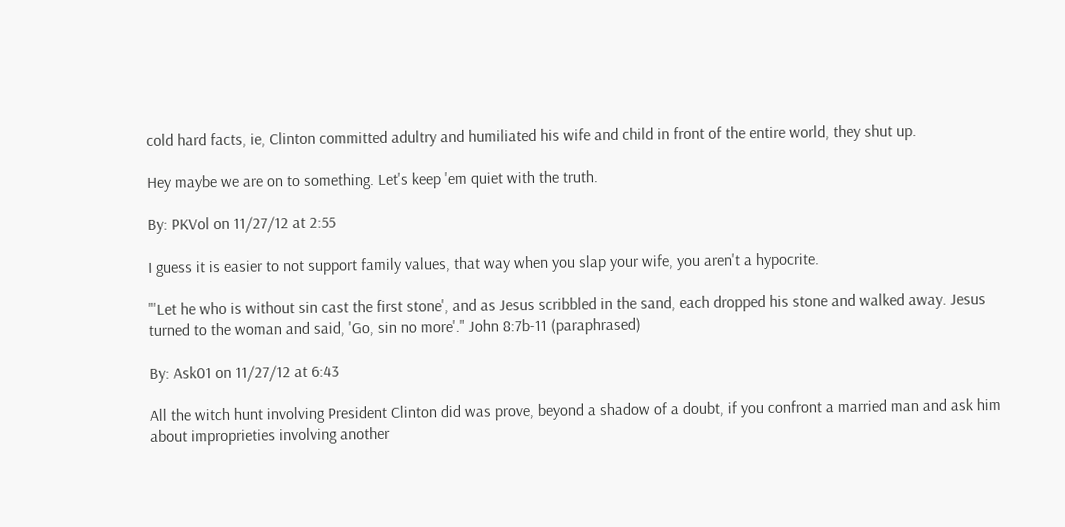cold hard facts, ie, Clinton committed adultry and humiliated his wife and child in front of the entire world, they shut up.

Hey maybe we are on to something. Let's keep 'em quiet with the truth.

By: PKVol on 11/27/12 at 2:55

I guess it is easier to not support family values, that way when you slap your wife, you aren't a hypocrite.

"'Let he who is without sin cast the first stone', and as Jesus scribbled in the sand, each dropped his stone and walked away. Jesus turned to the woman and said, 'Go, sin no more'." John 8:7b-11 (paraphrased)

By: Ask01 on 11/27/12 at 6:43

All the witch hunt involving President Clinton did was prove, beyond a shadow of a doubt, if you confront a married man and ask him about improprieties involving another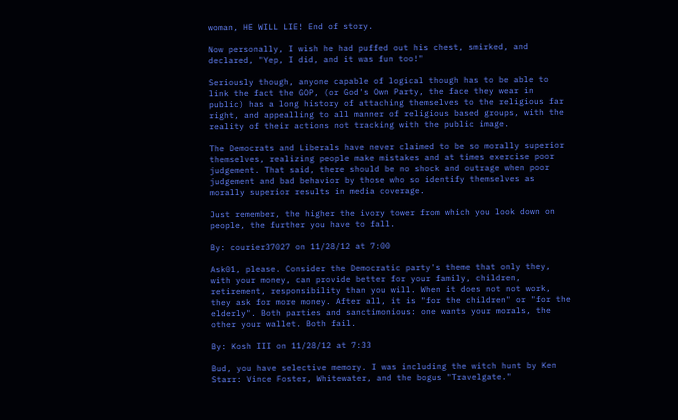woman, HE WILL LIE! End of story.

Now personally, I wish he had puffed out his chest, smirked, and declared, "Yep, I did, and it was fun too!"

Seriously though, anyone capable of logical though has to be able to link the fact the GOP, (or God's Own Party, the face they wear in public) has a long history of attaching themselves to the religious far right, and appealling to all manner of religious based groups, with the reality of their actions not tracking with the public image.

The Democrats and Liberals have never claimed to be so morally superior themselves, realizing people make mistakes and at times exercise poor judgement. That said, there should be no shock and outrage when poor judgement and bad behavior by those who so identify themselves as morally superior results in media coverage.

Just remember, the higher the ivory tower from which you look down on people, the further you have to fall.

By: courier37027 on 11/28/12 at 7:00

Ask01, please. Consider the Democratic party's theme that only they, with your money, can provide better for your family, children, retirement, responsibility than you will. When it does not not work, they ask for more money. After all, it is "for the children" or "for the elderly". Both parties and sanctimonious: one wants your morals, the other your wallet. Both fail.

By: Kosh III on 11/28/12 at 7:33

Bud, you have selective memory. I was including the witch hunt by Ken Starr: Vince Foster, Whitewater, and the bogus "Travelgate."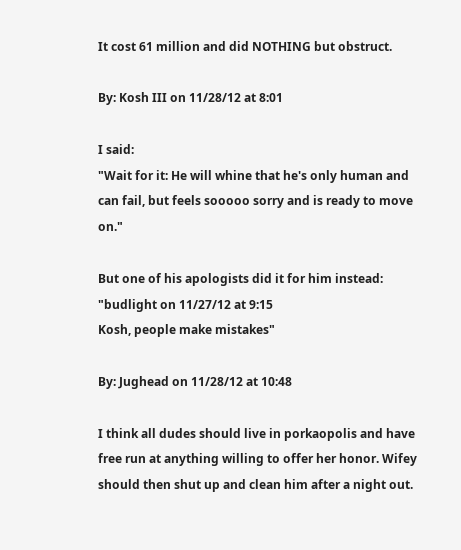It cost 61 million and did NOTHING but obstruct.

By: Kosh III on 11/28/12 at 8:01

I said:
"Wait for it: He will whine that he's only human and can fail, but feels sooooo sorry and is ready to move on."

But one of his apologists did it for him instead:
"budlight on 11/27/12 at 9:15
Kosh, people make mistakes"

By: Jughead on 11/28/12 at 10:48

I think all dudes should live in porkaopolis and have free run at anything willing to offer her honor. Wifey should then shut up and clean him after a night out.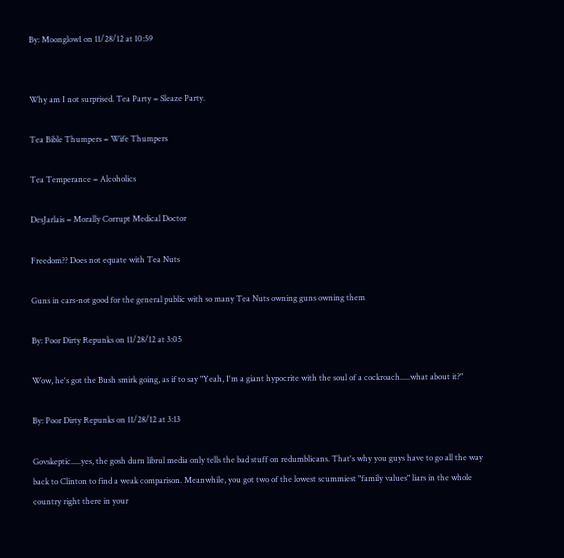By: Moonglow1 on 11/28/12 at 10:59


Why am I not surprised. Tea Party = Sleaze Party.

Tea Bible Thumpers = Wife Thumpers

Tea Temperance = Alcoholics

DesJarlais = Morally Corrupt Medical Doctor

Freedom?? Does not equate with Tea Nuts

Guns in cars-not good for the general public with so many Tea Nuts owning guns owning them

By: Poor Dirty Repunks on 11/28/12 at 3:05

Wow, he's got the Bush smirk going, as if to say "Yeah, I'm a giant hypocrite with the soul of a cockroach.....what about it?"

By: Poor Dirty Repunks on 11/28/12 at 3:13

Govskeptic.....yes, the gosh durn librul media only tells the bad stuff on redumblicans. That's why you guys have to go all the way back to Clinton to find a weak comparison. Meanwhile, you got two of the lowest scummiest "family values" liars in the whole country right there in your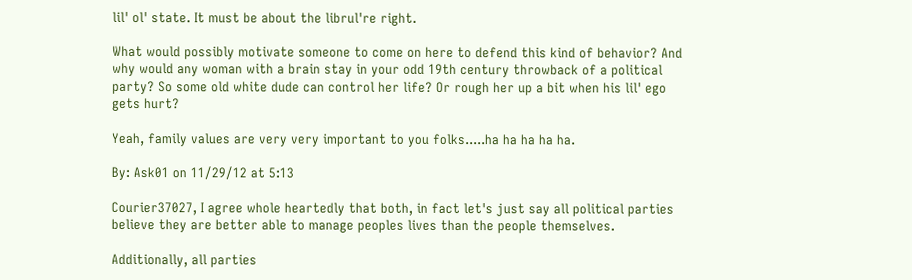lil' ol' state. It must be about the librul're right.

What would possibly motivate someone to come on here to defend this kind of behavior? And why would any woman with a brain stay in your odd 19th century throwback of a political party? So some old white dude can control her life? Or rough her up a bit when his lil' ego gets hurt?

Yeah, family values are very very important to you folks.....ha ha ha ha ha.

By: Ask01 on 11/29/12 at 5:13

Courier37027, I agree whole heartedly that both, in fact let's just say all political parties believe they are better able to manage peoples lives than the people themselves.

Additionally, all parties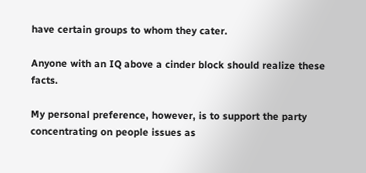have certain groups to whom they cater.

Anyone with an IQ above a cinder block should realize these facts.

My personal preference, however, is to support the party concentrating on people issues as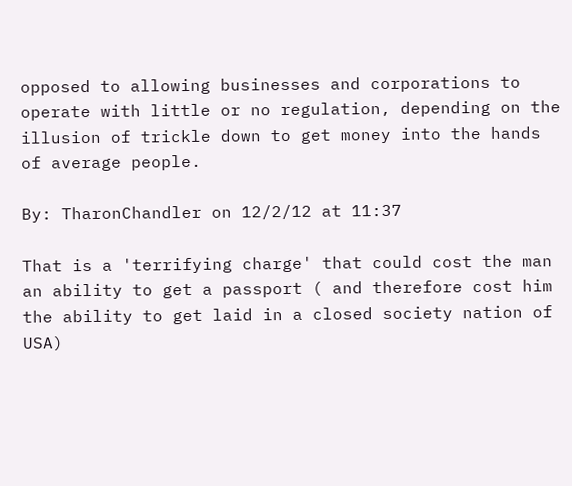opposed to allowing businesses and corporations to operate with little or no regulation, depending on the illusion of trickle down to get money into the hands of average people.

By: TharonChandler on 12/2/12 at 11:37

That is a 'terrifying charge' that could cost the man an ability to get a passport ( and therefore cost him the ability to get laid in a closed society nation of USA)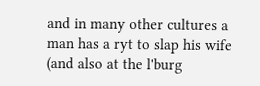and in many other cultures a man has a ryt to slap his wife (and also at the l'burg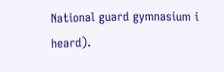National guard gymnasium i heard).